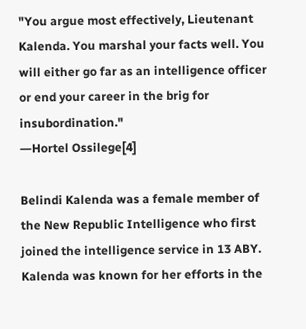"You argue most effectively, Lieutenant Kalenda. You marshal your facts well. You will either go far as an intelligence officer or end your career in the brig for insubordination."
―Hortel Ossilege[4]

Belindi Kalenda was a female member of the New Republic Intelligence who first joined the intelligence service in 13 ABY. Kalenda was known for her efforts in the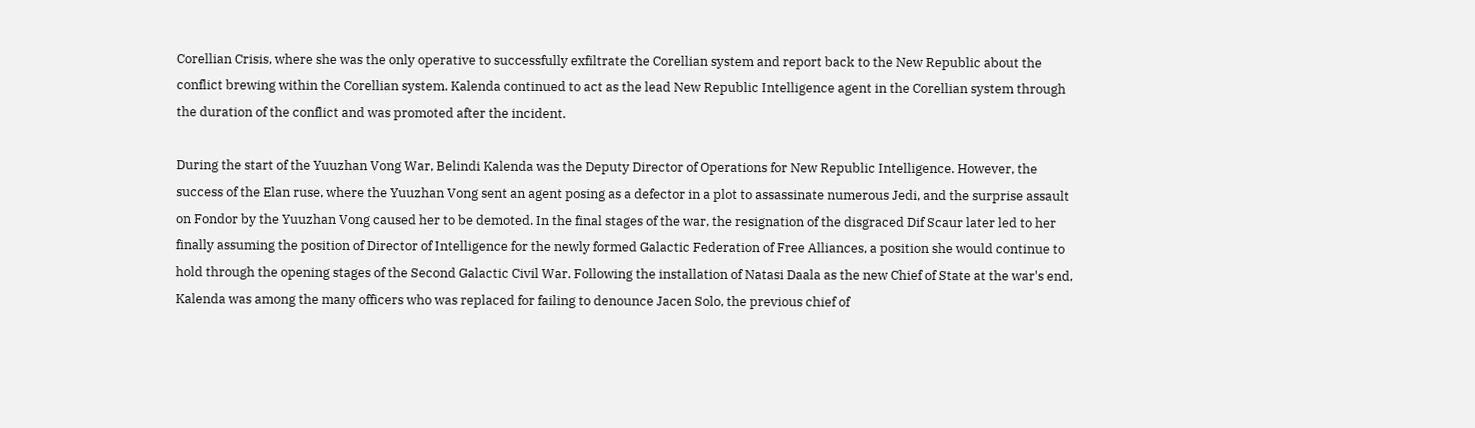Corellian Crisis, where she was the only operative to successfully exfiltrate the Corellian system and report back to the New Republic about the conflict brewing within the Corellian system. Kalenda continued to act as the lead New Republic Intelligence agent in the Corellian system through the duration of the conflict and was promoted after the incident.

During the start of the Yuuzhan Vong War, Belindi Kalenda was the Deputy Director of Operations for New Republic Intelligence. However, the success of the Elan ruse, where the Yuuzhan Vong sent an agent posing as a defector in a plot to assassinate numerous Jedi, and the surprise assault on Fondor by the Yuuzhan Vong caused her to be demoted. In the final stages of the war, the resignation of the disgraced Dif Scaur later led to her finally assuming the position of Director of Intelligence for the newly formed Galactic Federation of Free Alliances, a position she would continue to hold through the opening stages of the Second Galactic Civil War. Following the installation of Natasi Daala as the new Chief of State at the war's end, Kalenda was among the many officers who was replaced for failing to denounce Jacen Solo, the previous chief of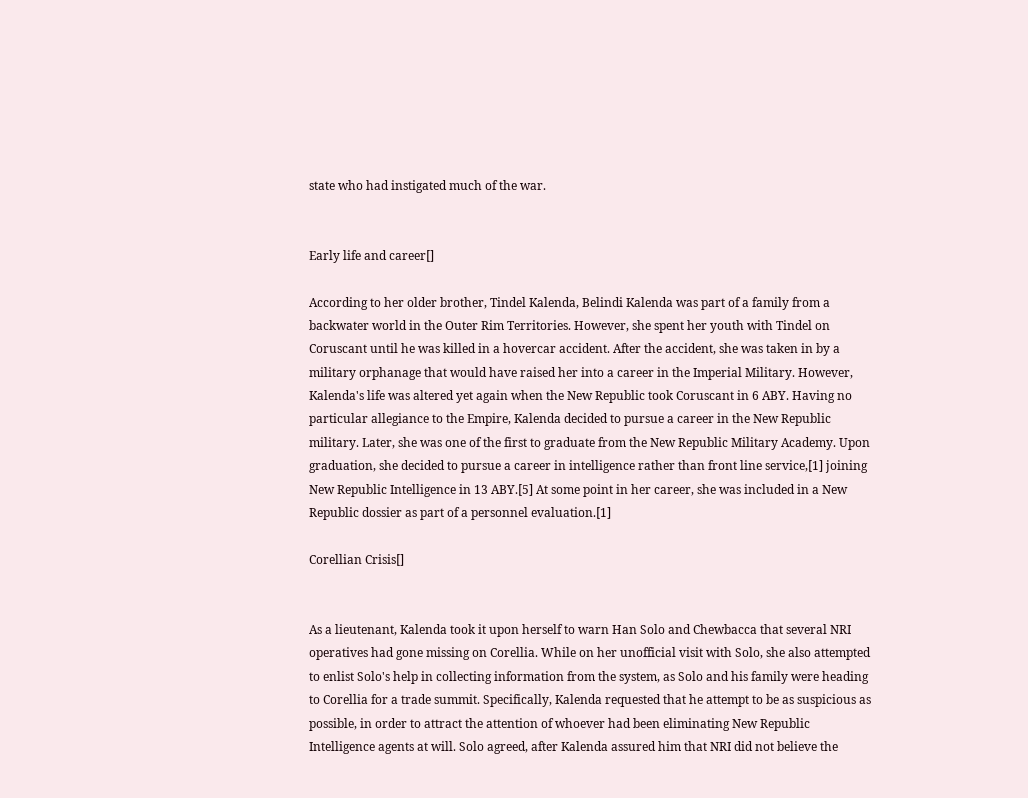state who had instigated much of the war.


Early life and career[]

According to her older brother, Tindel Kalenda, Belindi Kalenda was part of a family from a backwater world in the Outer Rim Territories. However, she spent her youth with Tindel on Coruscant until he was killed in a hovercar accident. After the accident, she was taken in by a military orphanage that would have raised her into a career in the Imperial Military. However, Kalenda's life was altered yet again when the New Republic took Coruscant in 6 ABY. Having no particular allegiance to the Empire, Kalenda decided to pursue a career in the New Republic military. Later, she was one of the first to graduate from the New Republic Military Academy. Upon graduation, she decided to pursue a career in intelligence rather than front line service,[1] joining New Republic Intelligence in 13 ABY.[5] At some point in her career, she was included in a New Republic dossier as part of a personnel evaluation.[1]

Corellian Crisis[]


As a lieutenant, Kalenda took it upon herself to warn Han Solo and Chewbacca that several NRI operatives had gone missing on Corellia. While on her unofficial visit with Solo, she also attempted to enlist Solo's help in collecting information from the system, as Solo and his family were heading to Corellia for a trade summit. Specifically, Kalenda requested that he attempt to be as suspicious as possible, in order to attract the attention of whoever had been eliminating New Republic Intelligence agents at will. Solo agreed, after Kalenda assured him that NRI did not believe the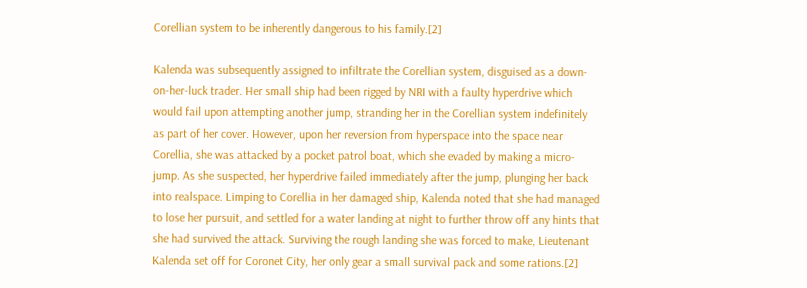Corellian system to be inherently dangerous to his family.[2]

Kalenda was subsequently assigned to infiltrate the Corellian system, disguised as a down-on-her-luck trader. Her small ship had been rigged by NRI with a faulty hyperdrive which would fail upon attempting another jump, stranding her in the Corellian system indefinitely as part of her cover. However, upon her reversion from hyperspace into the space near Corellia, she was attacked by a pocket patrol boat, which she evaded by making a micro-jump. As she suspected, her hyperdrive failed immediately after the jump, plunging her back into realspace. Limping to Corellia in her damaged ship, Kalenda noted that she had managed to lose her pursuit, and settled for a water landing at night to further throw off any hints that she had survived the attack. Surviving the rough landing she was forced to make, Lieutenant Kalenda set off for Coronet City, her only gear a small survival pack and some rations.[2]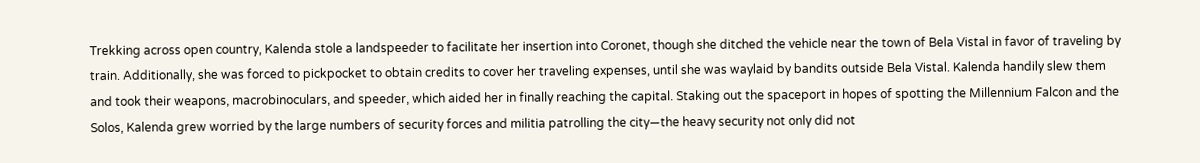Trekking across open country, Kalenda stole a landspeeder to facilitate her insertion into Coronet, though she ditched the vehicle near the town of Bela Vistal in favor of traveling by train. Additionally, she was forced to pickpocket to obtain credits to cover her traveling expenses, until she was waylaid by bandits outside Bela Vistal. Kalenda handily slew them and took their weapons, macrobinoculars, and speeder, which aided her in finally reaching the capital. Staking out the spaceport in hopes of spotting the Millennium Falcon and the Solos, Kalenda grew worried by the large numbers of security forces and militia patrolling the city—the heavy security not only did not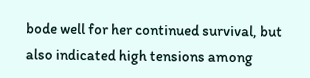bode well for her continued survival, but also indicated high tensions among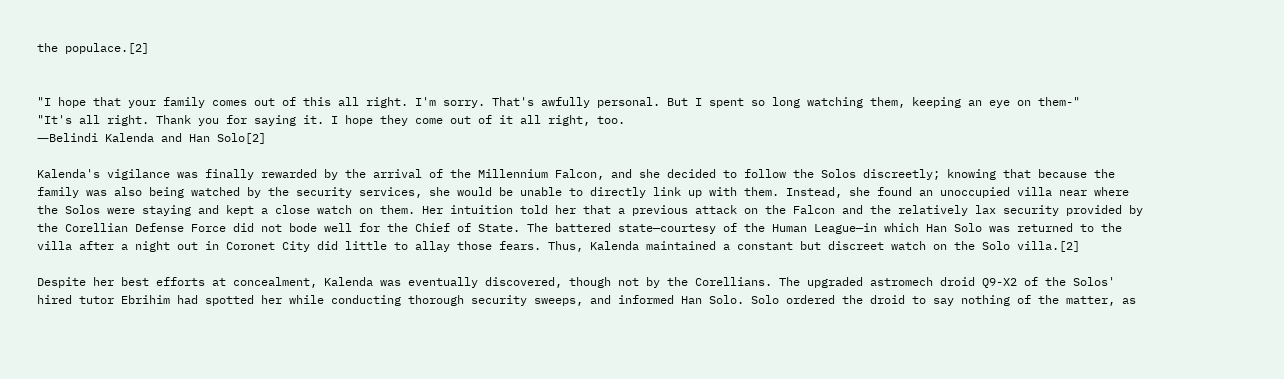the populace.[2]


"I hope that your family comes out of this all right. I'm sorry. That's awfully personal. But I spent so long watching them, keeping an eye on them-"
"It's all right. Thank you for saying it. I hope they come out of it all right, too.
―Belindi Kalenda and Han Solo[2]

Kalenda's vigilance was finally rewarded by the arrival of the Millennium Falcon, and she decided to follow the Solos discreetly; knowing that because the family was also being watched by the security services, she would be unable to directly link up with them. Instead, she found an unoccupied villa near where the Solos were staying and kept a close watch on them. Her intuition told her that a previous attack on the Falcon and the relatively lax security provided by the Corellian Defense Force did not bode well for the Chief of State. The battered state—courtesy of the Human League—in which Han Solo was returned to the villa after a night out in Coronet City did little to allay those fears. Thus, Kalenda maintained a constant but discreet watch on the Solo villa.[2]

Despite her best efforts at concealment, Kalenda was eventually discovered, though not by the Corellians. The upgraded astromech droid Q9-X2 of the Solos' hired tutor Ebrihim had spotted her while conducting thorough security sweeps, and informed Han Solo. Solo ordered the droid to say nothing of the matter, as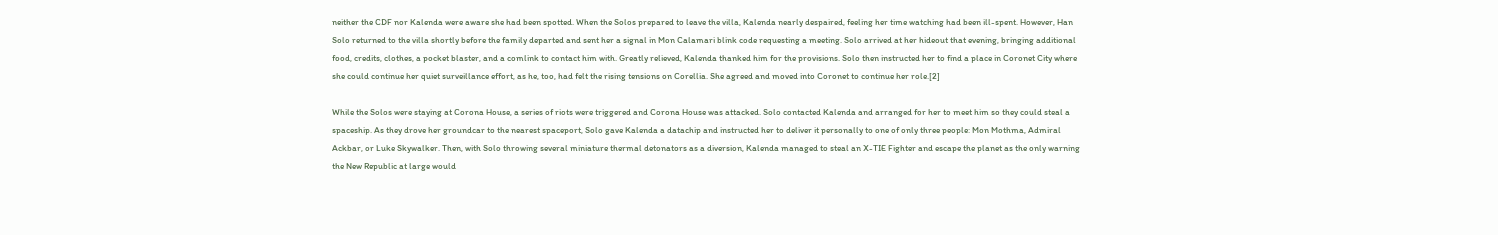neither the CDF nor Kalenda were aware she had been spotted. When the Solos prepared to leave the villa, Kalenda nearly despaired, feeling her time watching had been ill-spent. However, Han Solo returned to the villa shortly before the family departed and sent her a signal in Mon Calamari blink code requesting a meeting. Solo arrived at her hideout that evening, bringing additional food, credits, clothes, a pocket blaster, and a comlink to contact him with. Greatly relieved, Kalenda thanked him for the provisions. Solo then instructed her to find a place in Coronet City where she could continue her quiet surveillance effort, as he, too, had felt the rising tensions on Corellia. She agreed and moved into Coronet to continue her role.[2]

While the Solos were staying at Corona House, a series of riots were triggered and Corona House was attacked. Solo contacted Kalenda and arranged for her to meet him so they could steal a spaceship. As they drove her groundcar to the nearest spaceport, Solo gave Kalenda a datachip and instructed her to deliver it personally to one of only three people: Mon Mothma, Admiral Ackbar, or Luke Skywalker. Then, with Solo throwing several miniature thermal detonators as a diversion, Kalenda managed to steal an X-TIE Fighter and escape the planet as the only warning the New Republic at large would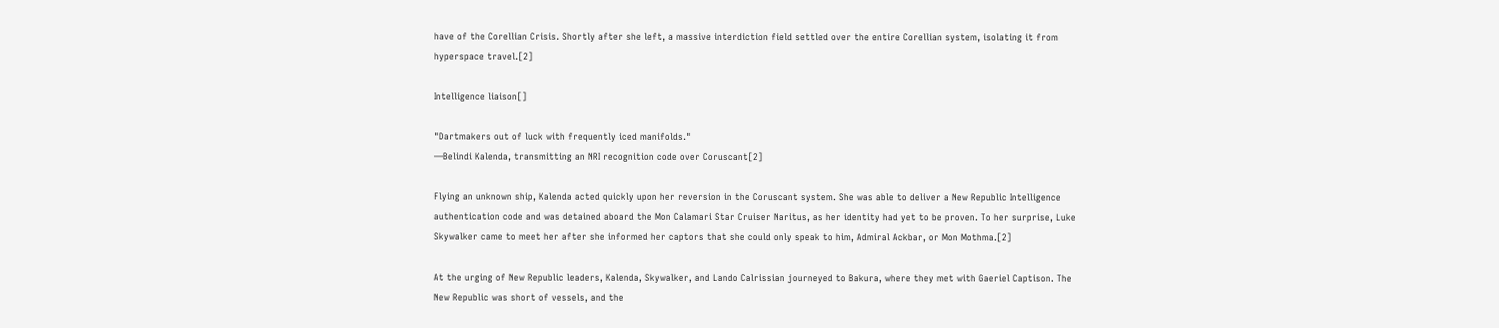have of the Corellian Crisis. Shortly after she left, a massive interdiction field settled over the entire Corellian system, isolating it from hyperspace travel.[2]

Intelligence liaison[]

"Dartmakers out of luck with frequently iced manifolds."
―Belindi Kalenda, transmitting an NRI recognition code over Coruscant[2]

Flying an unknown ship, Kalenda acted quickly upon her reversion in the Coruscant system. She was able to deliver a New Republic Intelligence authentication code and was detained aboard the Mon Calamari Star Cruiser Naritus, as her identity had yet to be proven. To her surprise, Luke Skywalker came to meet her after she informed her captors that she could only speak to him, Admiral Ackbar, or Mon Mothma.[2]

At the urging of New Republic leaders, Kalenda, Skywalker, and Lando Calrissian journeyed to Bakura, where they met with Gaeriel Captison. The New Republic was short of vessels, and the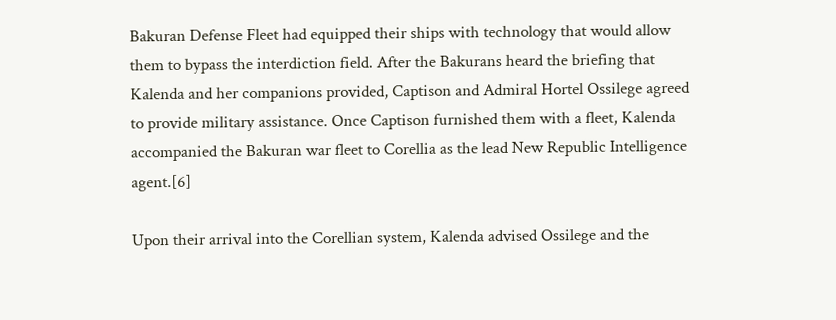Bakuran Defense Fleet had equipped their ships with technology that would allow them to bypass the interdiction field. After the Bakurans heard the briefing that Kalenda and her companions provided, Captison and Admiral Hortel Ossilege agreed to provide military assistance. Once Captison furnished them with a fleet, Kalenda accompanied the Bakuran war fleet to Corellia as the lead New Republic Intelligence agent.[6]

Upon their arrival into the Corellian system, Kalenda advised Ossilege and the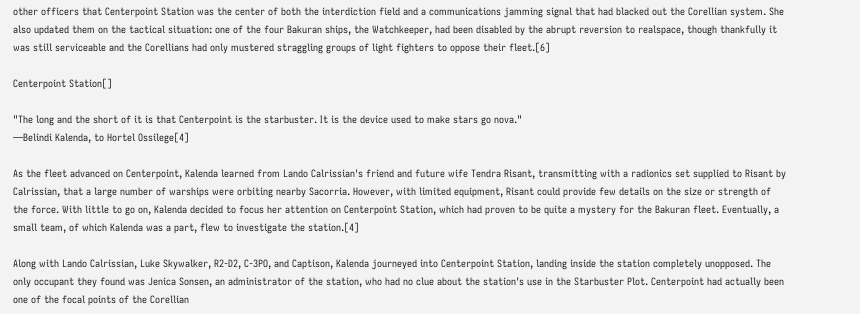other officers that Centerpoint Station was the center of both the interdiction field and a communications jamming signal that had blacked out the Corellian system. She also updated them on the tactical situation: one of the four Bakuran ships, the Watchkeeper, had been disabled by the abrupt reversion to realspace, though thankfully it was still serviceable and the Corellians had only mustered straggling groups of light fighters to oppose their fleet.[6]

Centerpoint Station[]

"The long and the short of it is that Centerpoint is the starbuster. It is the device used to make stars go nova."
―Belindi Kalenda, to Hortel Ossilege[4]

As the fleet advanced on Centerpoint, Kalenda learned from Lando Calrissian's friend and future wife Tendra Risant, transmitting with a radionics set supplied to Risant by Calrissian, that a large number of warships were orbiting nearby Sacorria. However, with limited equipment, Risant could provide few details on the size or strength of the force. With little to go on, Kalenda decided to focus her attention on Centerpoint Station, which had proven to be quite a mystery for the Bakuran fleet. Eventually, a small team, of which Kalenda was a part, flew to investigate the station.[4]

Along with Lando Calrissian, Luke Skywalker, R2-D2, C-3PO, and Captison, Kalenda journeyed into Centerpoint Station, landing inside the station completely unopposed. The only occupant they found was Jenica Sonsen, an administrator of the station, who had no clue about the station's use in the Starbuster Plot. Centerpoint had actually been one of the focal points of the Corellian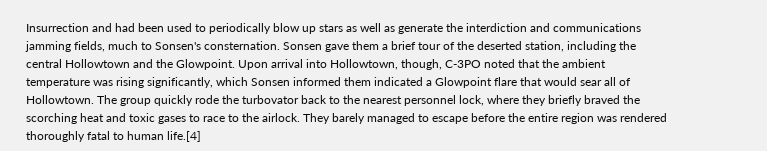Insurrection and had been used to periodically blow up stars as well as generate the interdiction and communications jamming fields, much to Sonsen's consternation. Sonsen gave them a brief tour of the deserted station, including the central Hollowtown and the Glowpoint. Upon arrival into Hollowtown, though, C-3PO noted that the ambient temperature was rising significantly, which Sonsen informed them indicated a Glowpoint flare that would sear all of Hollowtown. The group quickly rode the turbovator back to the nearest personnel lock, where they briefly braved the scorching heat and toxic gases to race to the airlock. They barely managed to escape before the entire region was rendered thoroughly fatal to human life.[4]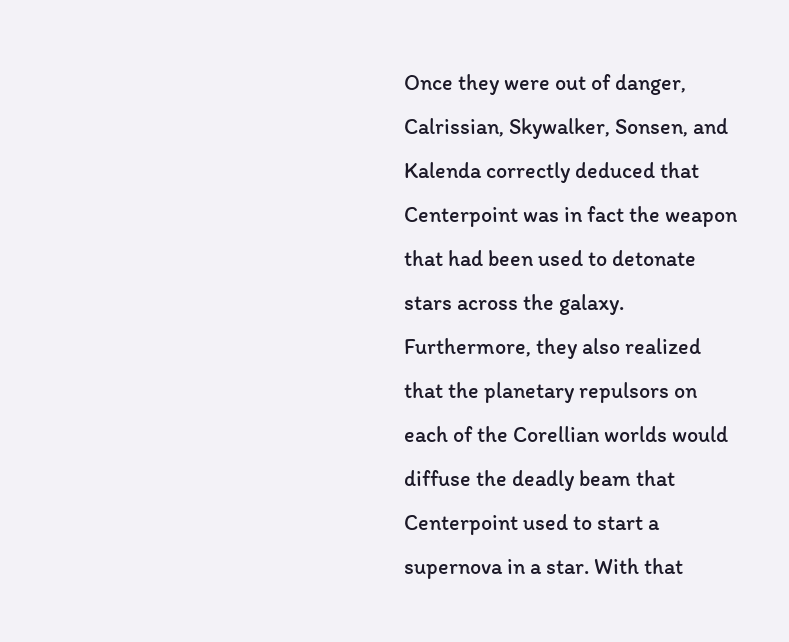Once they were out of danger, Calrissian, Skywalker, Sonsen, and Kalenda correctly deduced that Centerpoint was in fact the weapon that had been used to detonate stars across the galaxy. Furthermore, they also realized that the planetary repulsors on each of the Corellian worlds would diffuse the deadly beam that Centerpoint used to start a supernova in a star. With that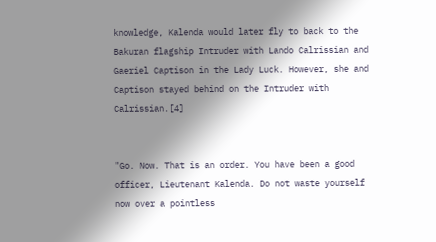knowledge, Kalenda would later fly to back to the Bakuran flagship Intruder with Lando Calrissian and Gaeriel Captison in the Lady Luck. However, she and Captison stayed behind on the Intruder with Calrissian.[4]


"Go. Now. That is an order. You have been a good officer, Lieutenant Kalenda. Do not waste yourself now over a pointless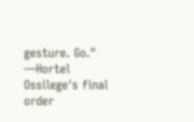gesture. Go."
―Hortel Ossilege's final order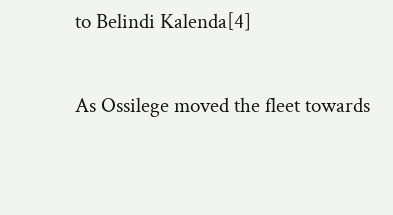to Belindi Kalenda[4]

As Ossilege moved the fleet towards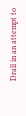Drall in an attempt to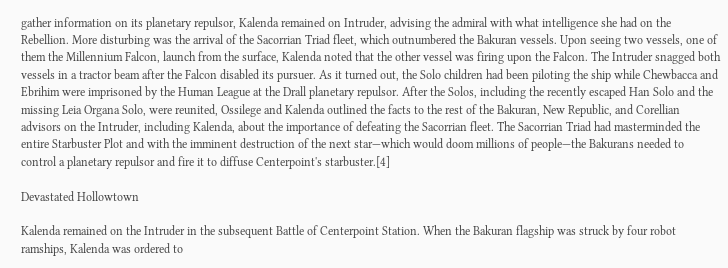gather information on its planetary repulsor, Kalenda remained on Intruder, advising the admiral with what intelligence she had on the Rebellion. More disturbing was the arrival of the Sacorrian Triad fleet, which outnumbered the Bakuran vessels. Upon seeing two vessels, one of them the Millennium Falcon, launch from the surface, Kalenda noted that the other vessel was firing upon the Falcon. The Intruder snagged both vessels in a tractor beam after the Falcon disabled its pursuer. As it turned out, the Solo children had been piloting the ship while Chewbacca and Ebrihim were imprisoned by the Human League at the Drall planetary repulsor. After the Solos, including the recently escaped Han Solo and the missing Leia Organa Solo, were reunited, Ossilege and Kalenda outlined the facts to the rest of the Bakuran, New Republic, and Corellian advisors on the Intruder, including Kalenda, about the importance of defeating the Sacorrian fleet. The Sacorrian Triad had masterminded the entire Starbuster Plot and with the imminent destruction of the next star—which would doom millions of people—the Bakurans needed to control a planetary repulsor and fire it to diffuse Centerpoint's starbuster.[4]

Devastated Hollowtown

Kalenda remained on the Intruder in the subsequent Battle of Centerpoint Station. When the Bakuran flagship was struck by four robot ramships, Kalenda was ordered to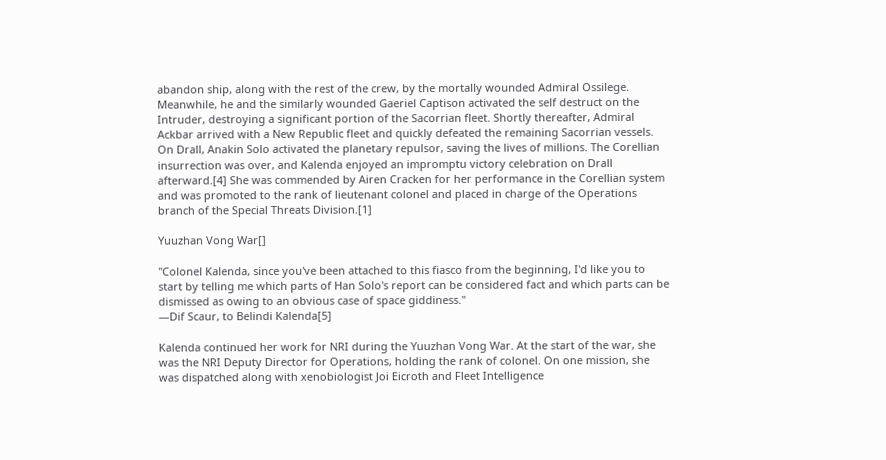abandon ship, along with the rest of the crew, by the mortally wounded Admiral Ossilege. Meanwhile, he and the similarly wounded Gaeriel Captison activated the self destruct on the Intruder, destroying a significant portion of the Sacorrian fleet. Shortly thereafter, Admiral Ackbar arrived with a New Republic fleet and quickly defeated the remaining Sacorrian vessels. On Drall, Anakin Solo activated the planetary repulsor, saving the lives of millions. The Corellian insurrection was over, and Kalenda enjoyed an impromptu victory celebration on Drall afterward.[4] She was commended by Airen Cracken for her performance in the Corellian system and was promoted to the rank of lieutenant colonel and placed in charge of the Operations branch of the Special Threats Division.[1]

Yuuzhan Vong War[]

"Colonel Kalenda, since you've been attached to this fiasco from the beginning, I'd like you to start by telling me which parts of Han Solo's report can be considered fact and which parts can be dismissed as owing to an obvious case of space giddiness."
―Dif Scaur, to Belindi Kalenda[5]

Kalenda continued her work for NRI during the Yuuzhan Vong War. At the start of the war, she was the NRI Deputy Director for Operations, holding the rank of colonel. On one mission, she was dispatched along with xenobiologist Joi Eicroth and Fleet Intelligence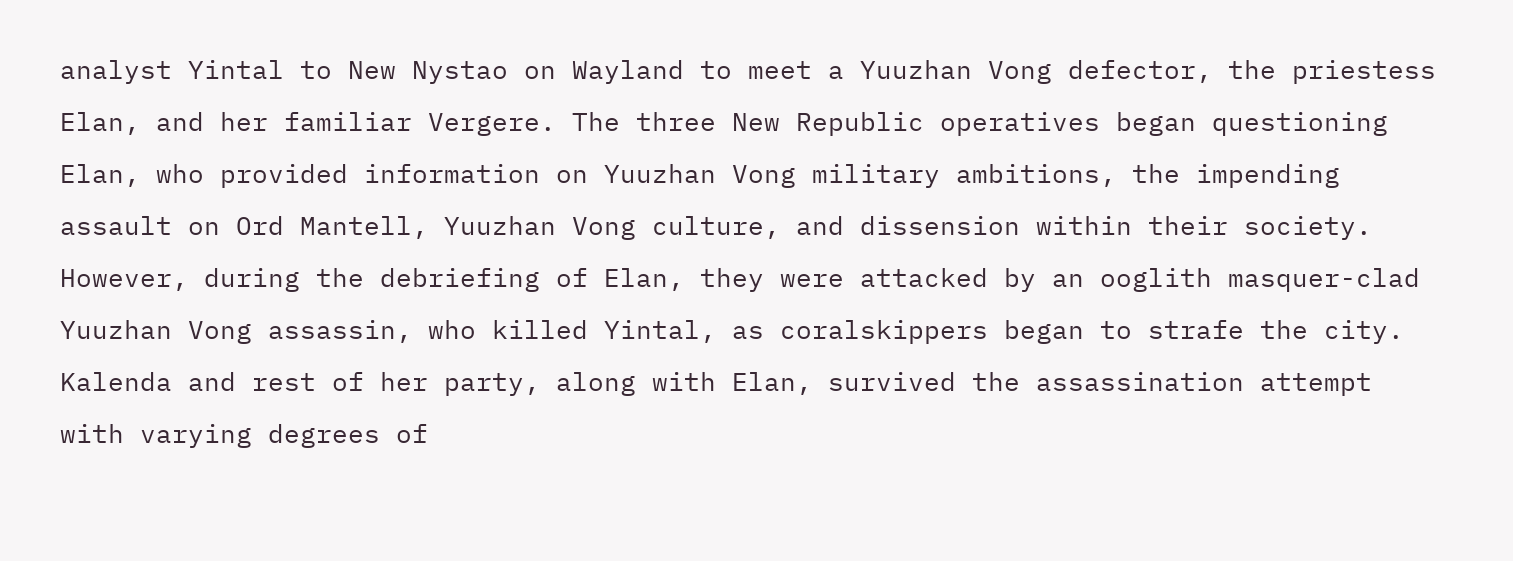analyst Yintal to New Nystao on Wayland to meet a Yuuzhan Vong defector, the priestess Elan, and her familiar Vergere. The three New Republic operatives began questioning Elan, who provided information on Yuuzhan Vong military ambitions, the impending assault on Ord Mantell, Yuuzhan Vong culture, and dissension within their society. However, during the debriefing of Elan, they were attacked by an ooglith masquer-clad Yuuzhan Vong assassin, who killed Yintal, as coralskippers began to strafe the city. Kalenda and rest of her party, along with Elan, survived the assassination attempt with varying degrees of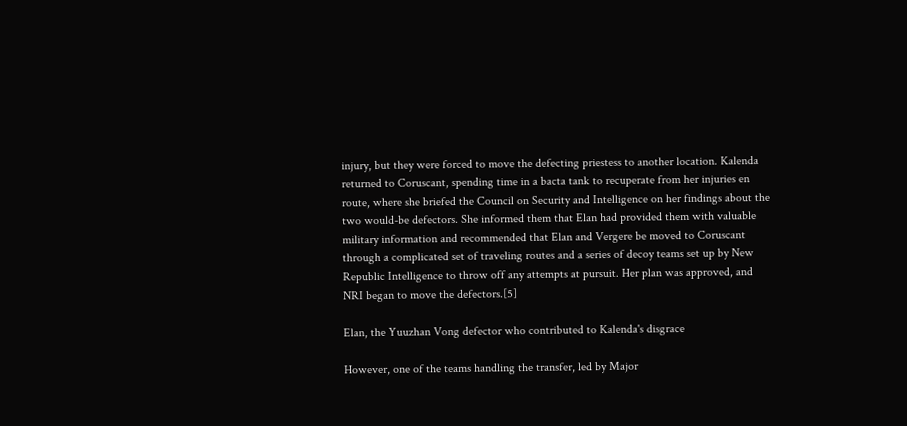injury, but they were forced to move the defecting priestess to another location. Kalenda returned to Coruscant, spending time in a bacta tank to recuperate from her injuries en route, where she briefed the Council on Security and Intelligence on her findings about the two would-be defectors. She informed them that Elan had provided them with valuable military information and recommended that Elan and Vergere be moved to Coruscant through a complicated set of traveling routes and a series of decoy teams set up by New Republic Intelligence to throw off any attempts at pursuit. Her plan was approved, and NRI began to move the defectors.[5]

Elan, the Yuuzhan Vong defector who contributed to Kalenda's disgrace

However, one of the teams handling the transfer, led by Major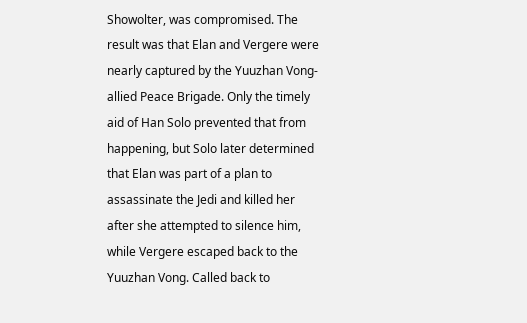Showolter, was compromised. The result was that Elan and Vergere were nearly captured by the Yuuzhan Vong-allied Peace Brigade. Only the timely aid of Han Solo prevented that from happening, but Solo later determined that Elan was part of a plan to assassinate the Jedi and killed her after she attempted to silence him, while Vergere escaped back to the Yuuzhan Vong. Called back to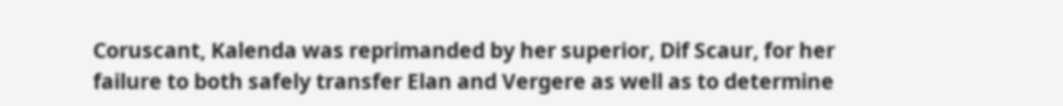Coruscant, Kalenda was reprimanded by her superior, Dif Scaur, for her failure to both safely transfer Elan and Vergere as well as to determine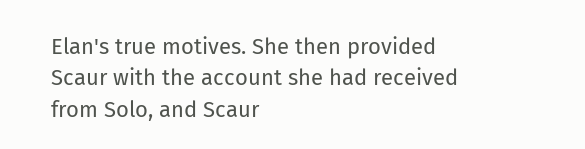Elan's true motives. She then provided Scaur with the account she had received from Solo, and Scaur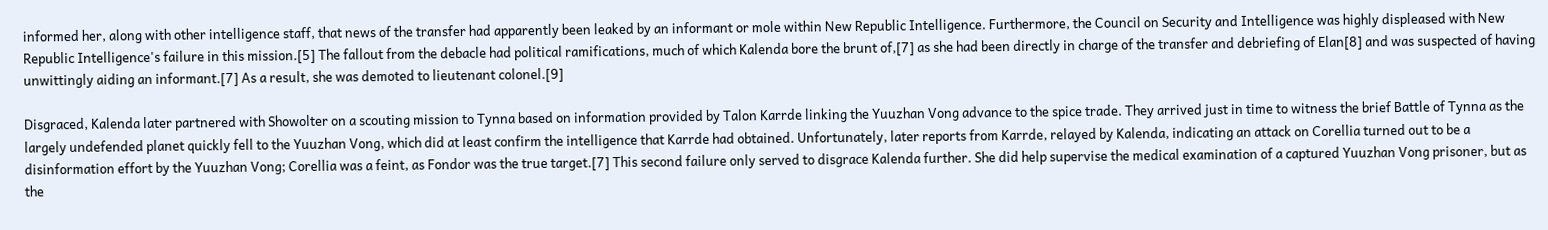informed her, along with other intelligence staff, that news of the transfer had apparently been leaked by an informant or mole within New Republic Intelligence. Furthermore, the Council on Security and Intelligence was highly displeased with New Republic Intelligence's failure in this mission.[5] The fallout from the debacle had political ramifications, much of which Kalenda bore the brunt of,[7] as she had been directly in charge of the transfer and debriefing of Elan[8] and was suspected of having unwittingly aiding an informant.[7] As a result, she was demoted to lieutenant colonel.[9]

Disgraced, Kalenda later partnered with Showolter on a scouting mission to Tynna based on information provided by Talon Karrde linking the Yuuzhan Vong advance to the spice trade. They arrived just in time to witness the brief Battle of Tynna as the largely undefended planet quickly fell to the Yuuzhan Vong, which did at least confirm the intelligence that Karrde had obtained. Unfortunately, later reports from Karrde, relayed by Kalenda, indicating an attack on Corellia turned out to be a disinformation effort by the Yuuzhan Vong; Corellia was a feint, as Fondor was the true target.[7] This second failure only served to disgrace Kalenda further. She did help supervise the medical examination of a captured Yuuzhan Vong prisoner, but as the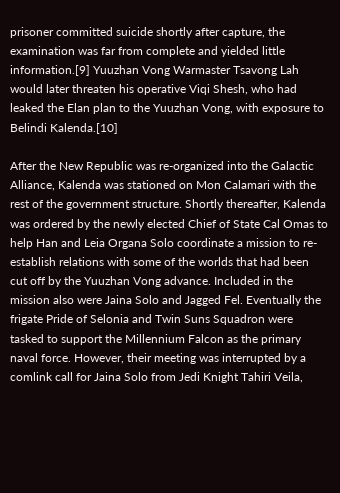prisoner committed suicide shortly after capture, the examination was far from complete and yielded little information.[9] Yuuzhan Vong Warmaster Tsavong Lah would later threaten his operative Viqi Shesh, who had leaked the Elan plan to the Yuuzhan Vong, with exposure to Belindi Kalenda.[10]

After the New Republic was re-organized into the Galactic Alliance, Kalenda was stationed on Mon Calamari with the rest of the government structure. Shortly thereafter, Kalenda was ordered by the newly elected Chief of State Cal Omas to help Han and Leia Organa Solo coordinate a mission to re-establish relations with some of the worlds that had been cut off by the Yuuzhan Vong advance. Included in the mission also were Jaina Solo and Jagged Fel. Eventually the frigate Pride of Selonia and Twin Suns Squadron were tasked to support the Millennium Falcon as the primary naval force. However, their meeting was interrupted by a comlink call for Jaina Solo from Jedi Knight Tahiri Veila,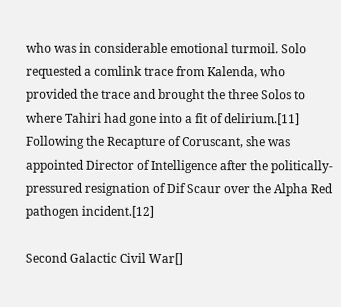who was in considerable emotional turmoil. Solo requested a comlink trace from Kalenda, who provided the trace and brought the three Solos to where Tahiri had gone into a fit of delirium.[11] Following the Recapture of Coruscant, she was appointed Director of Intelligence after the politically-pressured resignation of Dif Scaur over the Alpha Red pathogen incident.[12]

Second Galactic Civil War[]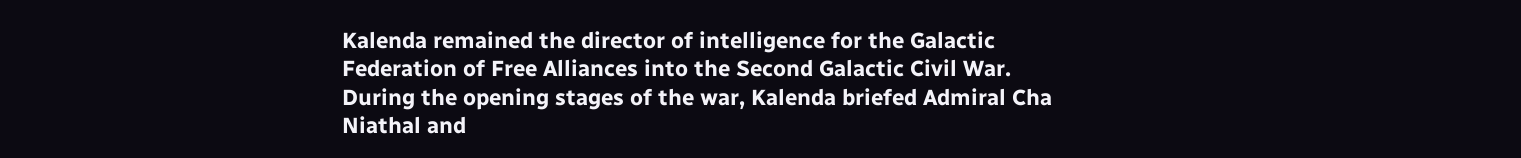Kalenda remained the director of intelligence for the Galactic Federation of Free Alliances into the Second Galactic Civil War. During the opening stages of the war, Kalenda briefed Admiral Cha Niathal and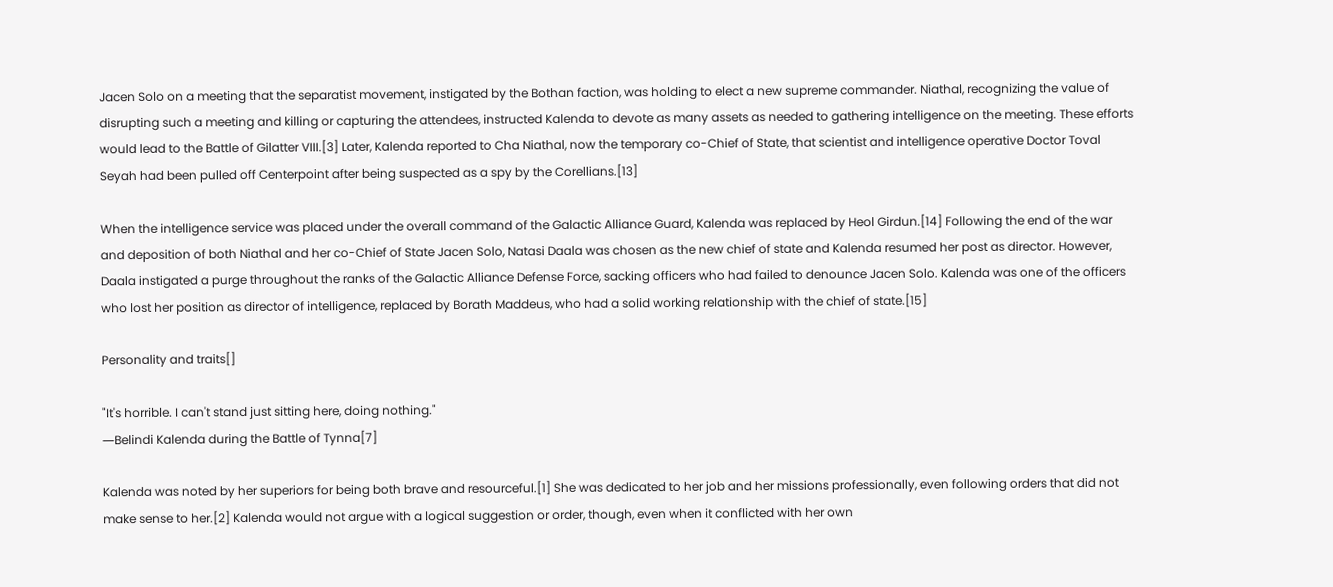Jacen Solo on a meeting that the separatist movement, instigated by the Bothan faction, was holding to elect a new supreme commander. Niathal, recognizing the value of disrupting such a meeting and killing or capturing the attendees, instructed Kalenda to devote as many assets as needed to gathering intelligence on the meeting. These efforts would lead to the Battle of Gilatter VIII.[3] Later, Kalenda reported to Cha Niathal, now the temporary co-Chief of State, that scientist and intelligence operative Doctor Toval Seyah had been pulled off Centerpoint after being suspected as a spy by the Corellians.[13]

When the intelligence service was placed under the overall command of the Galactic Alliance Guard, Kalenda was replaced by Heol Girdun.[14] Following the end of the war and deposition of both Niathal and her co-Chief of State Jacen Solo, Natasi Daala was chosen as the new chief of state and Kalenda resumed her post as director. However, Daala instigated a purge throughout the ranks of the Galactic Alliance Defense Force, sacking officers who had failed to denounce Jacen Solo. Kalenda was one of the officers who lost her position as director of intelligence, replaced by Borath Maddeus, who had a solid working relationship with the chief of state.[15]

Personality and traits[]

"It's horrible. I can't stand just sitting here, doing nothing."
―Belindi Kalenda during the Battle of Tynna[7]

Kalenda was noted by her superiors for being both brave and resourceful.[1] She was dedicated to her job and her missions professionally, even following orders that did not make sense to her.[2] Kalenda would not argue with a logical suggestion or order, though, even when it conflicted with her own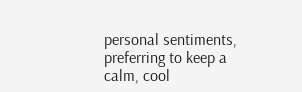personal sentiments, preferring to keep a calm, cool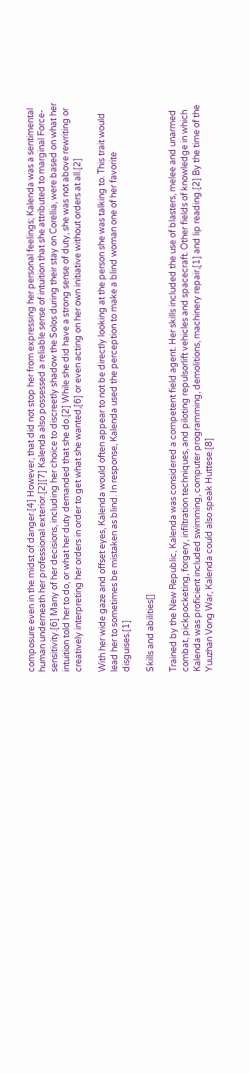composure even in the midst of danger.[4] However, that did not stop her from expressing her personal feelings; Kalenda was a sentimental human underneath her professional exterior.[2][7] Kalenda also possessed a reliable sense of intuition that she attributed to marginal Force-sensitivity.[6] Many of her decisions, including her choice to discreetly shadow the Solos during their stay on Corellia, were based on what her intuition told her to do, or what her duty demanded that she do.[2] While she did have a strong sense of duty, she was not above rewriting or creatively interpreting her orders in order to get what she wanted,[6] or even acting on her own initiative without orders at all.[2]

With her wide gaze and offset eyes, Kalenda would often appear to not be directly looking at the person she was talking to. This trait would lead her to sometimes be mistaken as blind. In response, Kalenda used the perception to make a blind woman one of her favorite disguises.[1]

Skills and abilities[]

Trained by the New Republic, Kalenda was considered a competent field agent. Her skills included the use of blasters, melee and unarmed combat, pickpocketing, forgery, infiltration techniques, and piloting repulsorlift vehicles and spacecraft. Other fields of knowledge in which Kalenda was proficient included swimming, computer programming, demolitions, machinery repair,[1] and lip reading.[2] By the time of the Yuuzhan Vong War, Kalenda could also speak Huttese.[8]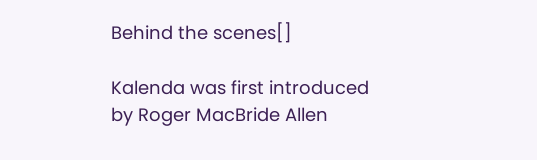Behind the scenes[]

Kalenda was first introduced by Roger MacBride Allen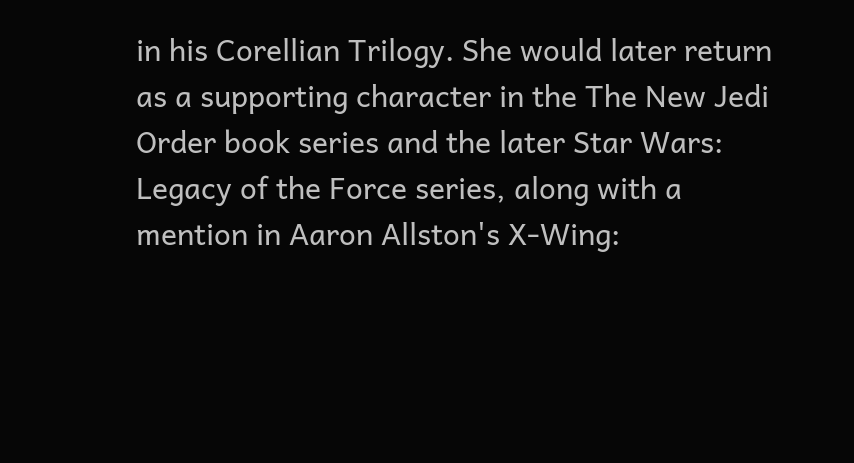in his Corellian Trilogy. She would later return as a supporting character in the The New Jedi Order book series and the later Star Wars: Legacy of the Force series, along with a mention in Aaron Allston's X-Wing: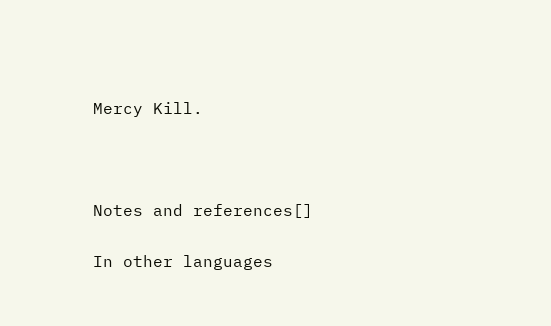Mercy Kill.



Notes and references[]

In other languages